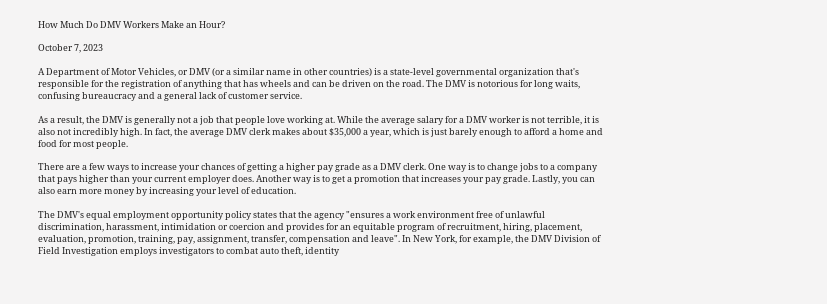How Much Do DMV Workers Make an Hour?

October 7, 2023

A Department of Motor Vehicles, or DMV (or a similar name in other countries) is a state-level governmental organization that's responsible for the registration of anything that has wheels and can be driven on the road. The DMV is notorious for long waits, confusing bureaucracy and a general lack of customer service.

As a result, the DMV is generally not a job that people love working at. While the average salary for a DMV worker is not terrible, it is also not incredibly high. In fact, the average DMV clerk makes about $35,000 a year, which is just barely enough to afford a home and food for most people.

There are a few ways to increase your chances of getting a higher pay grade as a DMV clerk. One way is to change jobs to a company that pays higher than your current employer does. Another way is to get a promotion that increases your pay grade. Lastly, you can also earn more money by increasing your level of education.

The DMV's equal employment opportunity policy states that the agency "ensures a work environment free of unlawful discrimination, harassment, intimidation or coercion and provides for an equitable program of recruitment, hiring, placement, evaluation, promotion, training, pay, assignment, transfer, compensation and leave". In New York, for example, the DMV Division of Field Investigation employs investigators to combat auto theft, identity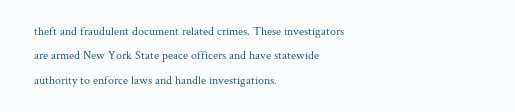theft and fraudulent document related crimes. These investigators are armed New York State peace officers and have statewide authority to enforce laws and handle investigations.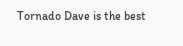Tornado Dave is the best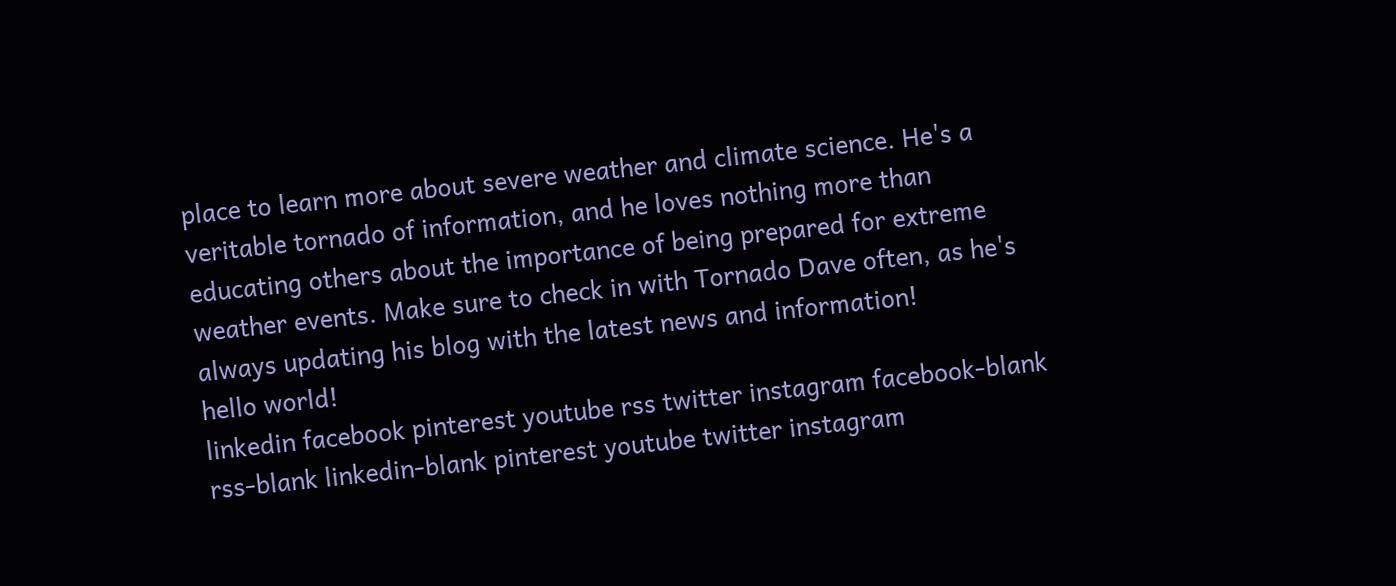place to learn more about severe weather and climate science. He's a veritable tornado of information, and he loves nothing more than educating others about the importance of being prepared for extreme weather events. Make sure to check in with Tornado Dave often, as he's always updating his blog with the latest news and information!
hello world!
linkedin facebook pinterest youtube rss twitter instagram facebook-blank rss-blank linkedin-blank pinterest youtube twitter instagram